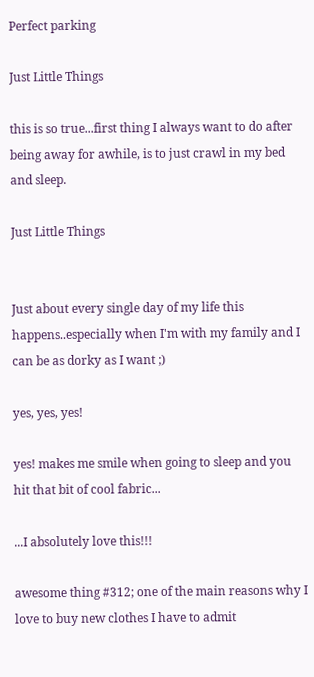Perfect parking

Just Little Things

this is so true...first thing I always want to do after being away for awhile, is to just crawl in my bed and sleep.

Just Little Things


Just about every single day of my life this happens..especially when I'm with my family and I can be as dorky as I want ;)

yes, yes, yes!

yes! makes me smile when going to sleep and you hit that bit of cool fabric...

...I absolutely love this!!!

awesome thing #312; one of the main reasons why I love to buy new clothes I have to admit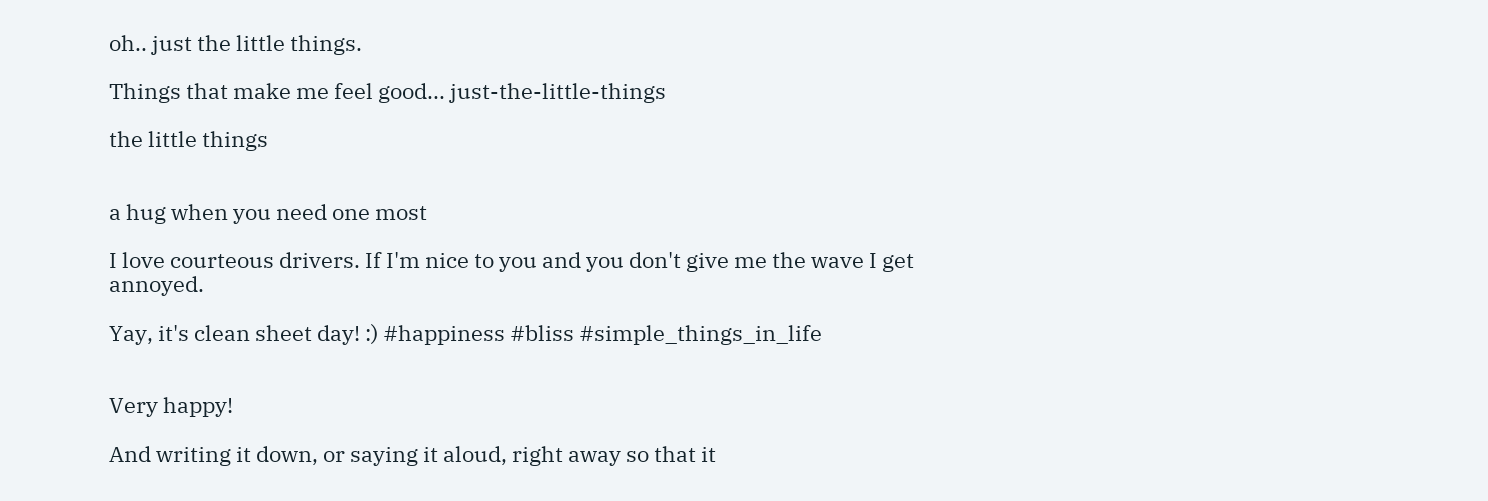oh.. just the little things.

Things that make me feel good... just-the-little-things

the little things


a hug when you need one most

I love courteous drivers. If I'm nice to you and you don't give me the wave I get annoyed.

Yay, it's clean sheet day! :) #happiness #bliss #simple_things_in_life


Very happy!

And writing it down, or saying it aloud, right away so that it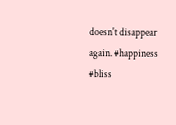doesn't disappear again. #happiness #bliss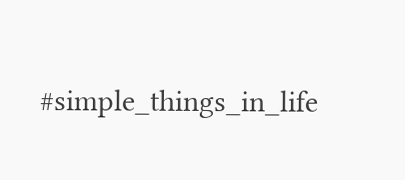#simple_things_in_life